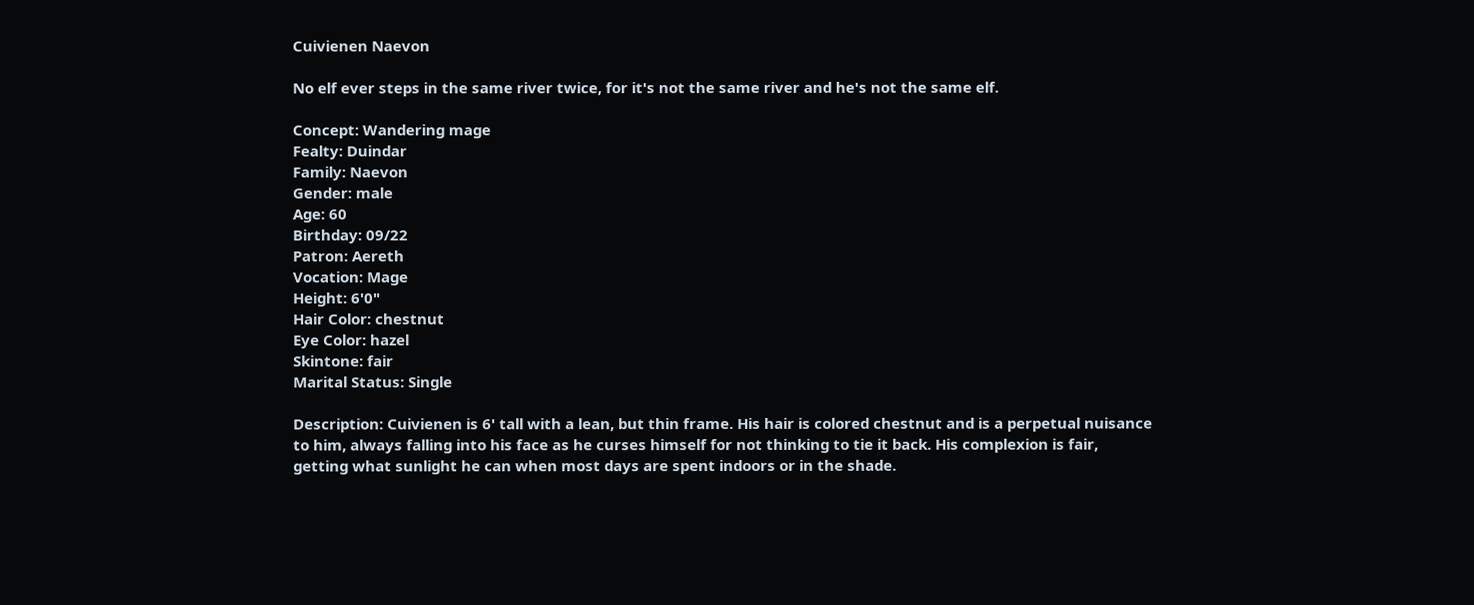Cuivienen Naevon

No elf ever steps in the same river twice, for it's not the same river and he's not the same elf.

Concept: Wandering mage
Fealty: Duindar
Family: Naevon
Gender: male
Age: 60
Birthday: 09/22
Patron: Aereth
Vocation: Mage
Height: 6'0"
Hair Color: chestnut
Eye Color: hazel
Skintone: fair
Marital Status: Single

Description: Cuivienen is 6' tall with a lean, but thin frame. His hair is colored chestnut and is a perpetual nuisance to him, always falling into his face as he curses himself for not thinking to tie it back. His complexion is fair, getting what sunlight he can when most days are spent indoors or in the shade.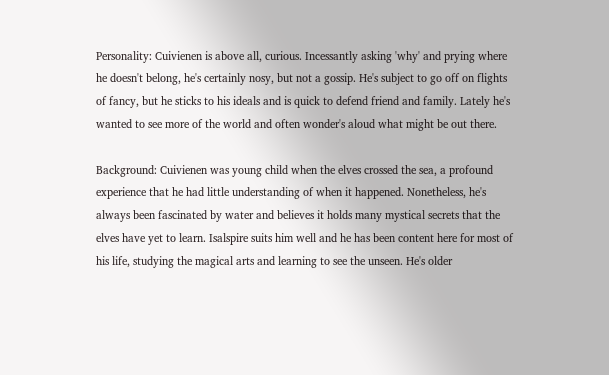Personality: Cuivienen is above all, curious. Incessantly asking 'why' and prying where he doesn't belong, he's certainly nosy, but not a gossip. He's subject to go off on flights of fancy, but he sticks to his ideals and is quick to defend friend and family. Lately he's wanted to see more of the world and often wonder's aloud what might be out there.

Background: Cuivienen was young child when the elves crossed the sea, a profound experience that he had little understanding of when it happened. Nonetheless, he's always been fascinated by water and believes it holds many mystical secrets that the elves have yet to learn. Isalspire suits him well and he has been content here for most of his life, studying the magical arts and learning to see the unseen. He's older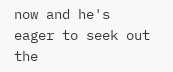now and he's eager to seek out the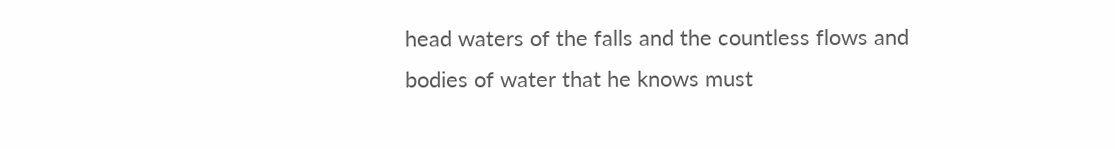head waters of the falls and the countless flows and bodies of water that he knows must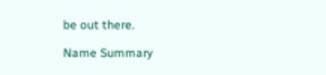be out there.

Name Summary